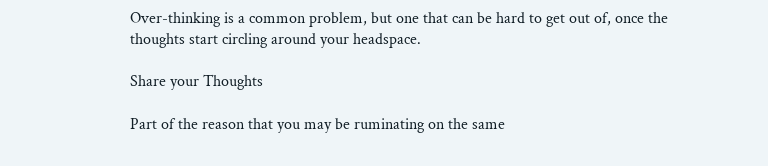Over-thinking is a common problem, but one that can be hard to get out of, once the thoughts start circling around your headspace.

Share your Thoughts

Part of the reason that you may be ruminating on the same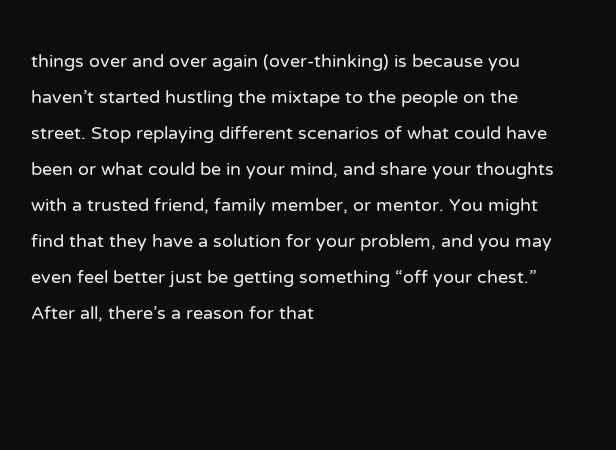things over and over again (over-thinking) is because you haven’t started hustling the mixtape to the people on the street. Stop replaying different scenarios of what could have been or what could be in your mind, and share your thoughts with a trusted friend, family member, or mentor. You might find that they have a solution for your problem, and you may even feel better just be getting something “off your chest.” After all, there’s a reason for that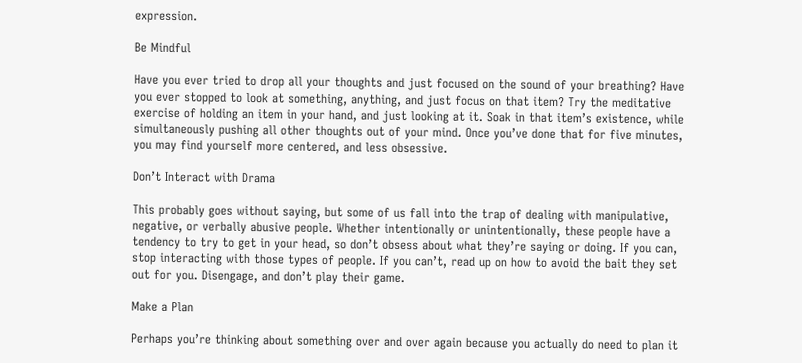expression.

Be Mindful

Have you ever tried to drop all your thoughts and just focused on the sound of your breathing? Have you ever stopped to look at something, anything, and just focus on that item? Try the meditative exercise of holding an item in your hand, and just looking at it. Soak in that item’s existence, while simultaneously pushing all other thoughts out of your mind. Once you’ve done that for five minutes, you may find yourself more centered, and less obsessive.

Don’t Interact with Drama

This probably goes without saying, but some of us fall into the trap of dealing with manipulative, negative, or verbally abusive people. Whether intentionally or unintentionally, these people have a tendency to try to get in your head, so don’t obsess about what they’re saying or doing. If you can, stop interacting with those types of people. If you can’t, read up on how to avoid the bait they set out for you. Disengage, and don’t play their game.

Make a Plan

Perhaps you’re thinking about something over and over again because you actually do need to plan it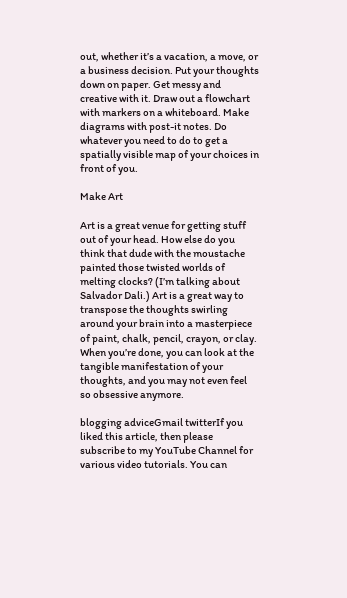out, whether it’s a vacation, a move, or a business decision. Put your thoughts down on paper. Get messy and creative with it. Draw out a flowchart with markers on a whiteboard. Make diagrams with post-it notes. Do whatever you need to do to get a spatially visible map of your choices in front of you.

Make Art

Art is a great venue for getting stuff out of your head. How else do you think that dude with the moustache painted those twisted worlds of melting clocks? (I’m talking about Salvador Dali.) Art is a great way to transpose the thoughts swirling around your brain into a masterpiece of paint, chalk, pencil, crayon, or clay. When you’re done, you can look at the tangible manifestation of your thoughts, and you may not even feel so obsessive anymore.

blogging adviceGmail twitterIf you liked this article, then please subscribe to my YouTube Channel for various video tutorials. You can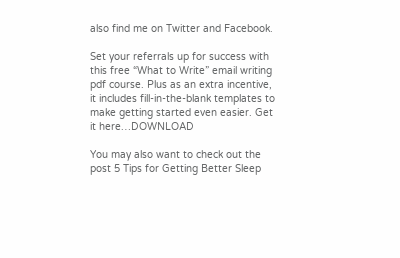also find me on Twitter and Facebook.

Set your referrals up for success with this free “What to Write” email writing pdf course. Plus as an extra incentive, it includes fill-in-the-blank templates to make getting started even easier. Get it here…DOWNLOAD

You may also want to check out the post 5 Tips for Getting Better Sleep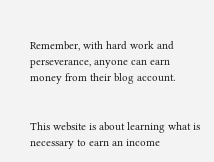Remember, with hard work and perseverance, anyone can earn money from their blog account.


This website is about learning what is necessary to earn an income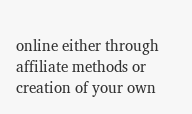online either through affiliate methods or creation of your own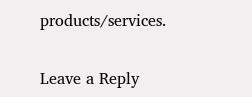products/services.

Leave a Reply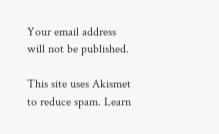Your email address will not be published.

This site uses Akismet to reduce spam. Learn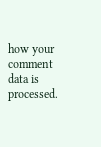how your comment data is processed.